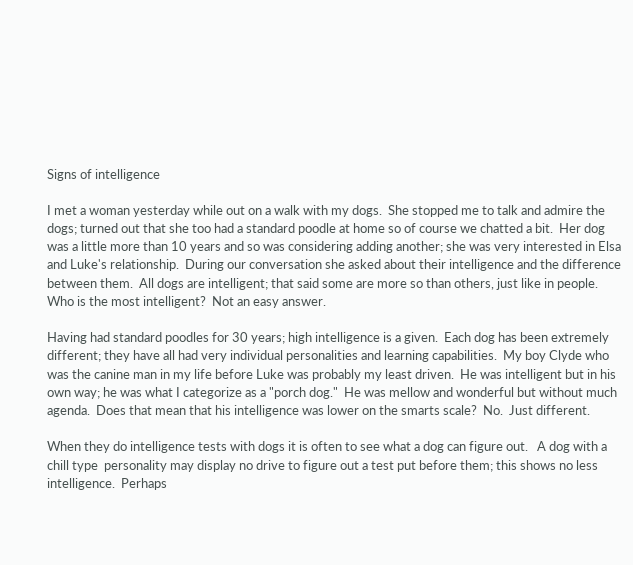Signs of intelligence

I met a woman yesterday while out on a walk with my dogs.  She stopped me to talk and admire the dogs; turned out that she too had a standard poodle at home so of course we chatted a bit.  Her dog was a little more than 10 years and so was considering adding another; she was very interested in Elsa and Luke's relationship.  During our conversation she asked about their intelligence and the difference between them.  All dogs are intelligent; that said some are more so than others, just like in people.  Who is the most intelligent?  Not an easy answer.

Having had standard poodles for 30 years; high intelligence is a given.  Each dog has been extremely different; they have all had very individual personalities and learning capabilities.  My boy Clyde who was the canine man in my life before Luke was probably my least driven.  He was intelligent but in his own way; he was what I categorize as a "porch dog."  He was mellow and wonderful but without much agenda.  Does that mean that his intelligence was lower on the smarts scale?  No.  Just different.

When they do intelligence tests with dogs it is often to see what a dog can figure out.   A dog with a chill type  personality may display no drive to figure out a test put before them; this shows no less intelligence.  Perhaps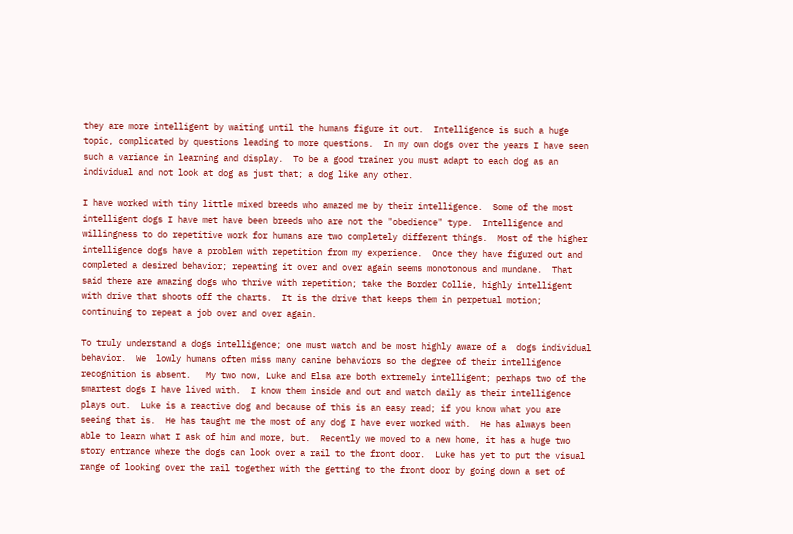they are more intelligent by waiting until the humans figure it out.  Intelligence is such a huge topic, complicated by questions leading to more questions.  In my own dogs over the years I have seen such a variance in learning and display.  To be a good trainer you must adapt to each dog as an individual and not look at dog as just that; a dog like any other.

I have worked with tiny little mixed breeds who amazed me by their intelligence.  Some of the most intelligent dogs I have met have been breeds who are not the "obedience" type.  Intelligence and willingness to do repetitive work for humans are two completely different things.  Most of the higher intelligence dogs have a problem with repetition from my experience.  Once they have figured out and completed a desired behavior; repeating it over and over again seems monotonous and mundane.  That said there are amazing dogs who thrive with repetition; take the Border Collie, highly intelligent with drive that shoots off the charts.  It is the drive that keeps them in perpetual motion; continuing to repeat a job over and over again.

To truly understand a dogs intelligence; one must watch and be most highly aware of a  dogs individual behavior.  We  lowly humans often miss many canine behaviors so the degree of their intelligence recognition is absent.   My two now, Luke and Elsa are both extremely intelligent; perhaps two of the smartest dogs I have lived with.  I know them inside and out and watch daily as their intelligence plays out.  Luke is a reactive dog and because of this is an easy read; if you know what you are seeing that is.  He has taught me the most of any dog I have ever worked with.  He has always been able to learn what I ask of him and more, but.  Recently we moved to a new home, it has a huge two story entrance where the dogs can look over a rail to the front door.  Luke has yet to put the visual range of looking over the rail together with the getting to the front door by going down a set of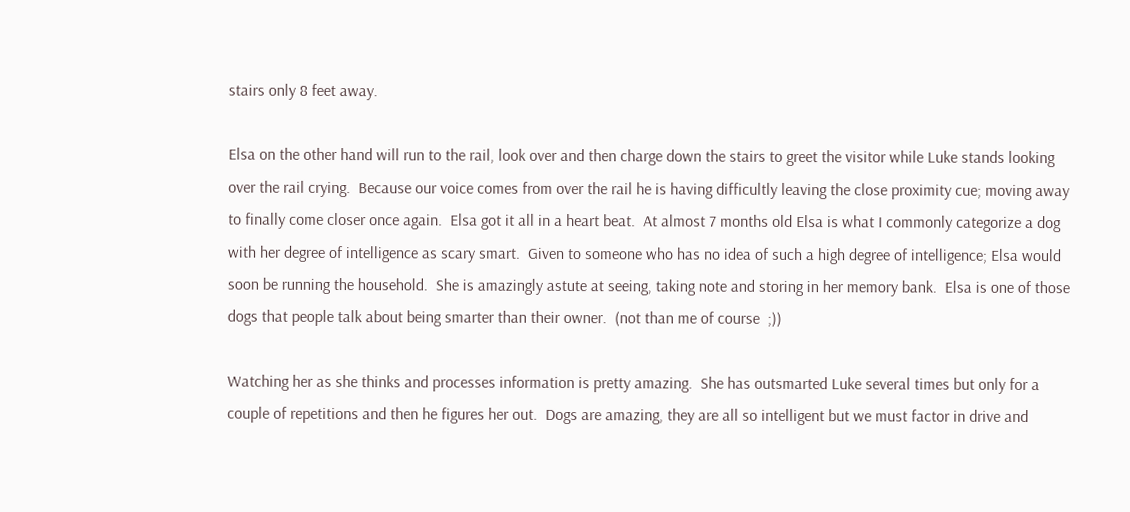stairs only 8 feet away.

Elsa on the other hand will run to the rail, look over and then charge down the stairs to greet the visitor while Luke stands looking over the rail crying.  Because our voice comes from over the rail he is having difficultly leaving the close proximity cue; moving away to finally come closer once again.  Elsa got it all in a heart beat.  At almost 7 months old Elsa is what I commonly categorize a dog with her degree of intelligence as scary smart.  Given to someone who has no idea of such a high degree of intelligence; Elsa would soon be running the household.  She is amazingly astute at seeing, taking note and storing in her memory bank.  Elsa is one of those dogs that people talk about being smarter than their owner.  (not than me of course  ;))

Watching her as she thinks and processes information is pretty amazing.  She has outsmarted Luke several times but only for a couple of repetitions and then he figures her out.  Dogs are amazing, they are all so intelligent but we must factor in drive and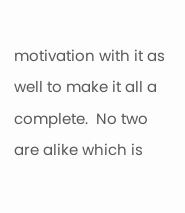motivation with it as well to make it all a complete.  No two are alike which is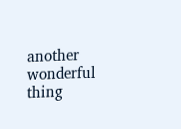another wonderful thing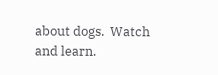about dogs.  Watch and learn.